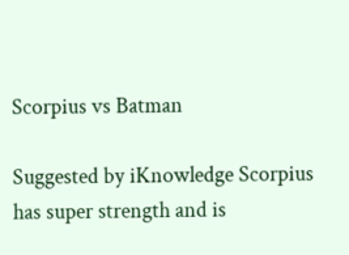Scorpius vs Batman

Suggested by iKnowledge Scorpius has super strength and is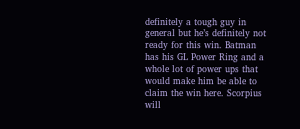definitely a tough guy in general but he’s definitely not ready for this win. Batman has his GL Power Ring and a whole lot of power ups that would make him be able to claim the win here. Scorpius will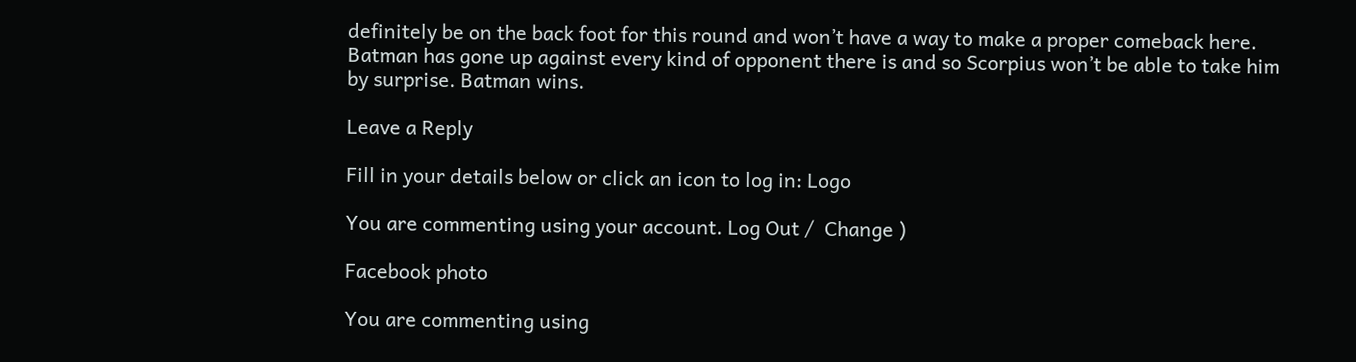definitely be on the back foot for this round and won’t have a way to make a proper comeback here. Batman has gone up against every kind of opponent there is and so Scorpius won’t be able to take him by surprise. Batman wins.

Leave a Reply

Fill in your details below or click an icon to log in: Logo

You are commenting using your account. Log Out /  Change )

Facebook photo

You are commenting using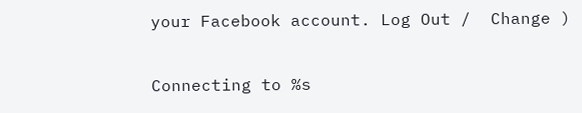your Facebook account. Log Out /  Change )

Connecting to %s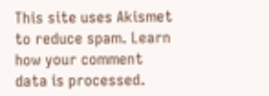This site uses Akismet to reduce spam. Learn how your comment data is processed.